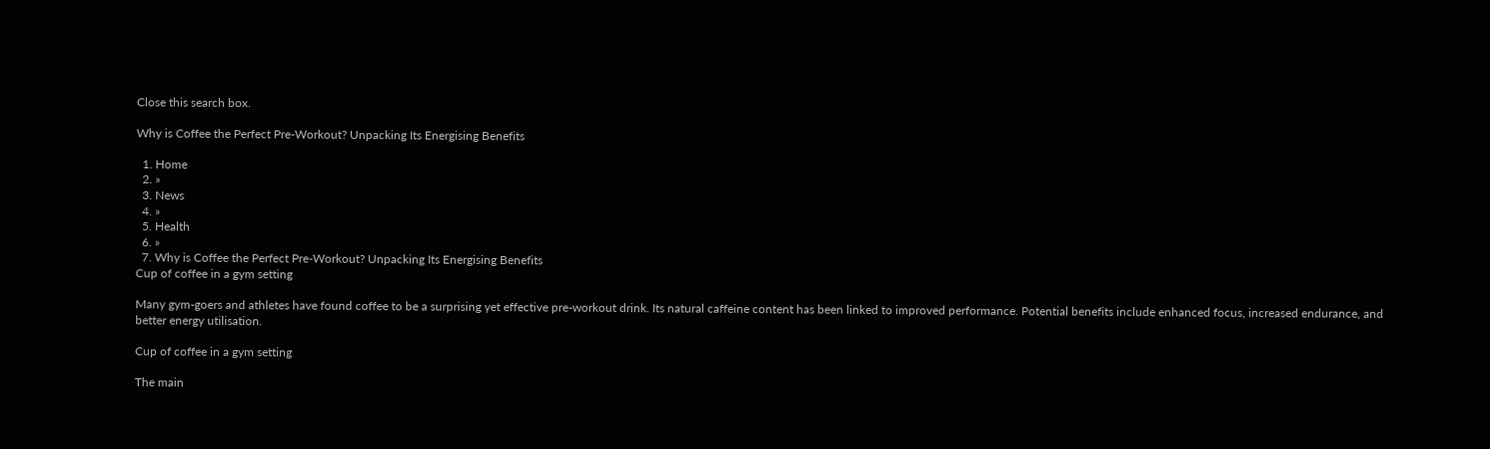Close this search box.

Why is Coffee the Perfect Pre-Workout? Unpacking Its Energising Benefits

  1. Home
  2. »
  3. News
  4. »
  5. Health
  6. »
  7. Why is Coffee the Perfect Pre-Workout? Unpacking Its Energising Benefits
Cup of coffee in a gym setting

Many gym-goers and athletes have found coffee to be a surprising yet effective pre-workout drink. Its natural caffeine content has been linked to improved performance. Potential benefits include enhanced focus, increased endurance, and better energy utilisation.

Cup of coffee in a gym setting

The main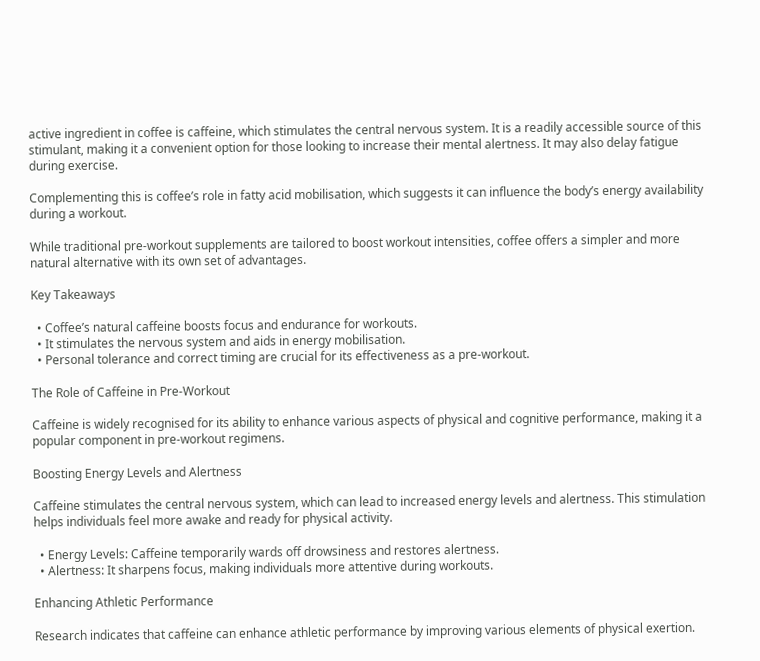active ingredient in coffee is caffeine, which stimulates the central nervous system. It is a readily accessible source of this stimulant, making it a convenient option for those looking to increase their mental alertness. It may also delay fatigue during exercise.

Complementing this is coffee’s role in fatty acid mobilisation, which suggests it can influence the body’s energy availability during a workout.

While traditional pre-workout supplements are tailored to boost workout intensities, coffee offers a simpler and more natural alternative with its own set of advantages.

Key Takeaways

  • Coffee’s natural caffeine boosts focus and endurance for workouts.
  • It stimulates the nervous system and aids in energy mobilisation.
  • Personal tolerance and correct timing are crucial for its effectiveness as a pre-workout.

The Role of Caffeine in Pre-Workout

Caffeine is widely recognised for its ability to enhance various aspects of physical and cognitive performance, making it a popular component in pre-workout regimens.

Boosting Energy Levels and Alertness

Caffeine stimulates the central nervous system, which can lead to increased energy levels and alertness. This stimulation helps individuals feel more awake and ready for physical activity.

  • Energy Levels: Caffeine temporarily wards off drowsiness and restores alertness.
  • Alertness: It sharpens focus, making individuals more attentive during workouts.

Enhancing Athletic Performance

Research indicates that caffeine can enhance athletic performance by improving various elements of physical exertion.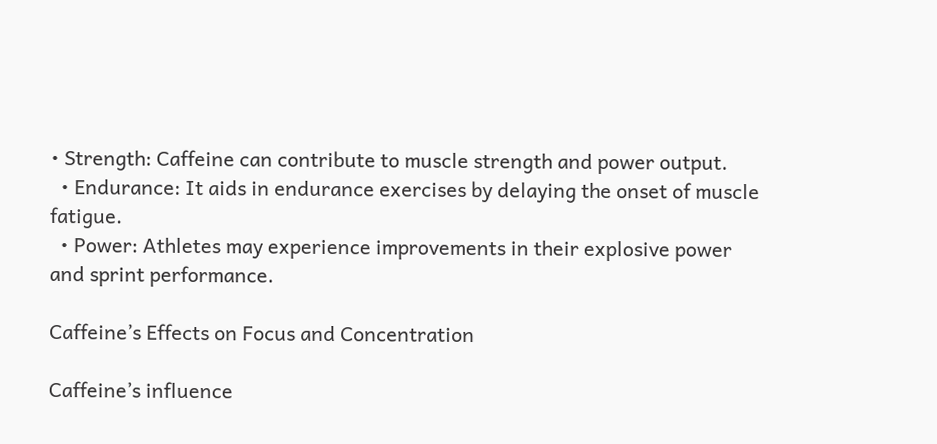• Strength: Caffeine can contribute to muscle strength and power output.
  • Endurance: It aids in endurance exercises by delaying the onset of muscle fatigue.
  • Power: Athletes may experience improvements in their explosive power and sprint performance.

Caffeine’s Effects on Focus and Concentration

Caffeine’s influence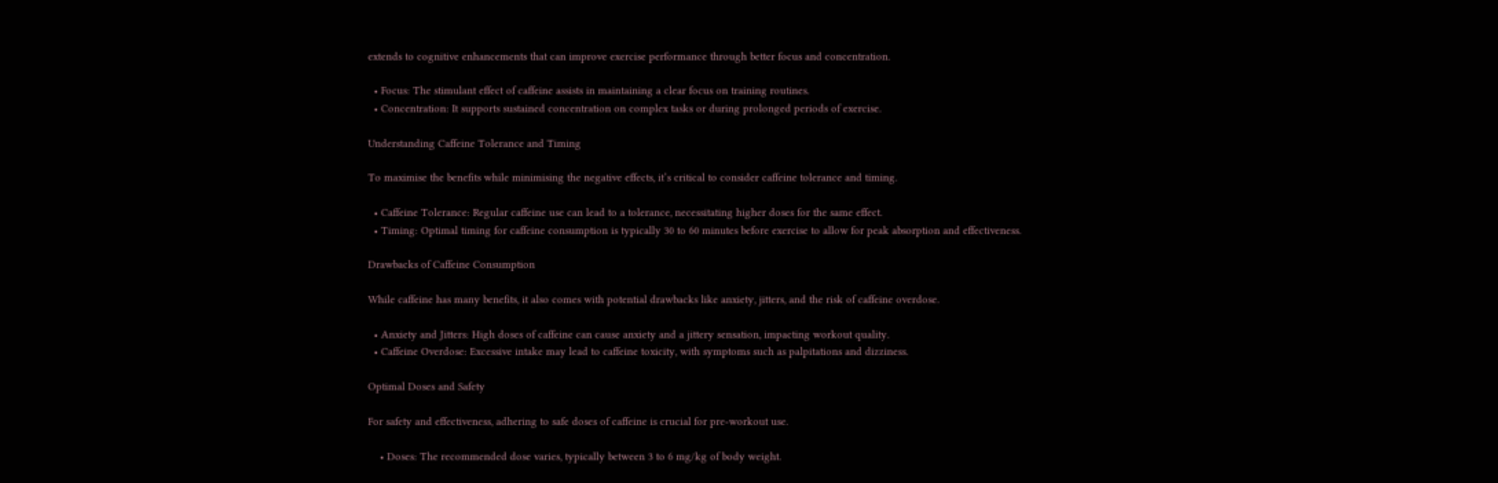extends to cognitive enhancements that can improve exercise performance through better focus and concentration.

  • Focus: The stimulant effect of caffeine assists in maintaining a clear focus on training routines.
  • Concentration: It supports sustained concentration on complex tasks or during prolonged periods of exercise.

Understanding Caffeine Tolerance and Timing

To maximise the benefits while minimising the negative effects, it’s critical to consider caffeine tolerance and timing.

  • Caffeine Tolerance: Regular caffeine use can lead to a tolerance, necessitating higher doses for the same effect.
  • Timing: Optimal timing for caffeine consumption is typically 30 to 60 minutes before exercise to allow for peak absorption and effectiveness.

Drawbacks of Caffeine Consumption

While caffeine has many benefits, it also comes with potential drawbacks like anxiety, jitters, and the risk of caffeine overdose.

  • Anxiety and Jitters: High doses of caffeine can cause anxiety and a jittery sensation, impacting workout quality.
  • Caffeine Overdose: Excessive intake may lead to caffeine toxicity, with symptoms such as palpitations and dizziness.

Optimal Doses and Safety

For safety and effectiveness, adhering to safe doses of caffeine is crucial for pre-workout use.

    • Doses: The recommended dose varies, typically between 3 to 6 mg/kg of body weight.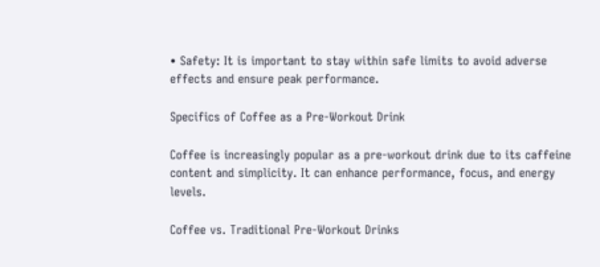• Safety: It is important to stay within safe limits to avoid adverse effects and ensure peak performance.

Specifics of Coffee as a Pre-Workout Drink

Coffee is increasingly popular as a pre-workout drink due to its caffeine content and simplicity. It can enhance performance, focus, and energy levels.

Coffee vs. Traditional Pre-Workout Drinks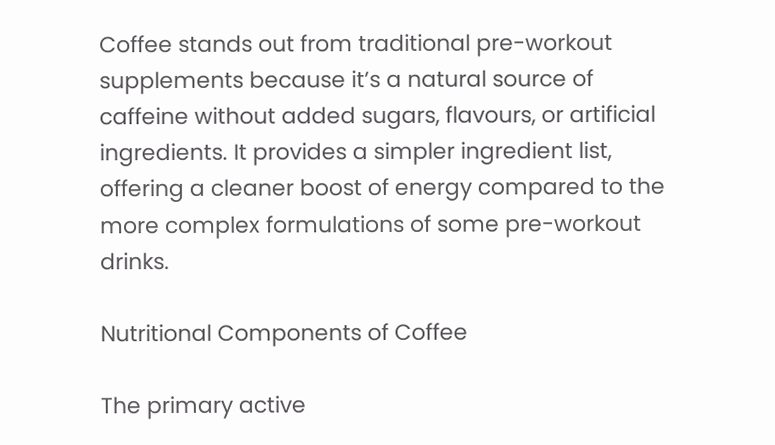Coffee stands out from traditional pre-workout supplements because it’s a natural source of caffeine without added sugars, flavours, or artificial ingredients. It provides a simpler ingredient list, offering a cleaner boost of energy compared to the more complex formulations of some pre-workout drinks.

Nutritional Components of Coffee

The primary active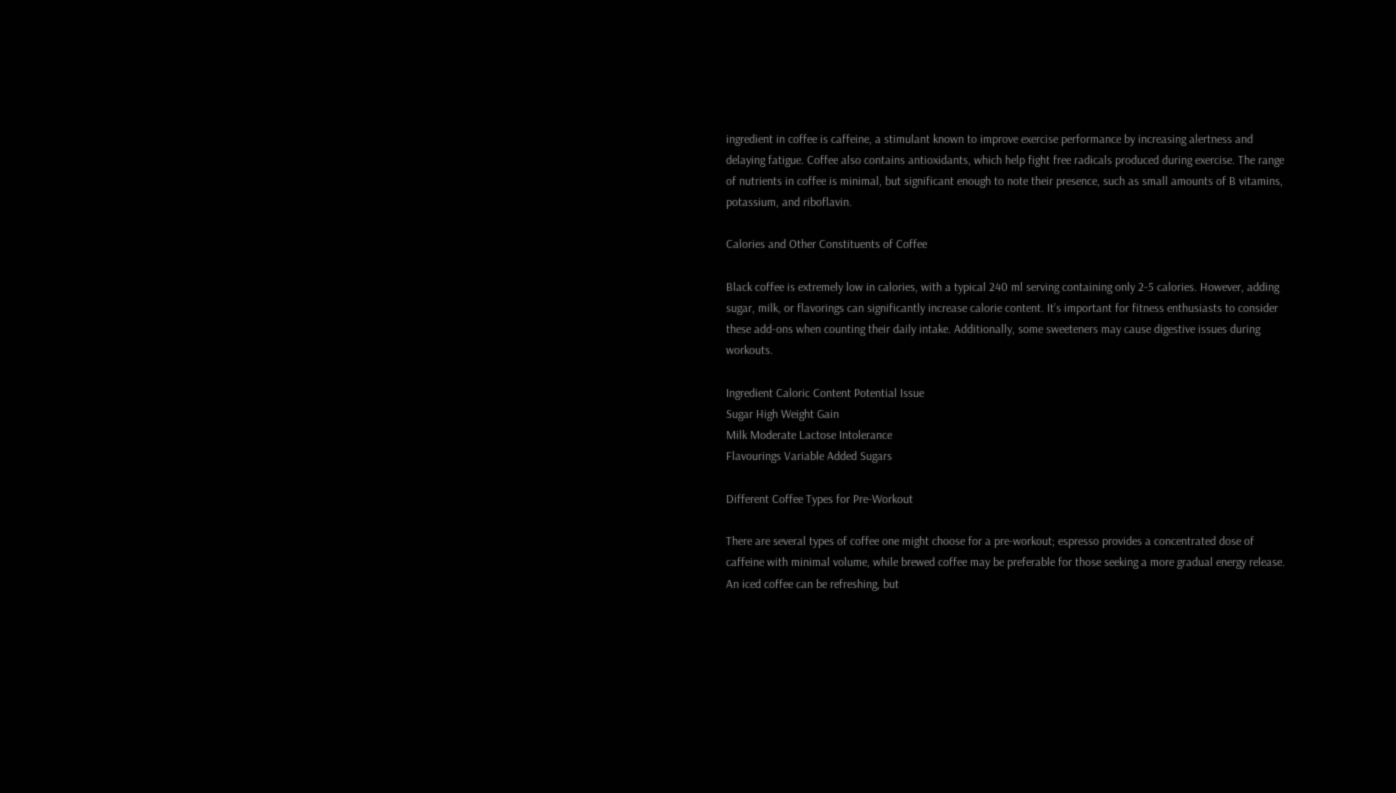ingredient in coffee is caffeine, a stimulant known to improve exercise performance by increasing alertness and delaying fatigue. Coffee also contains antioxidants, which help fight free radicals produced during exercise. The range of nutrients in coffee is minimal, but significant enough to note their presence, such as small amounts of B vitamins, potassium, and riboflavin.

Calories and Other Constituents of Coffee

Black coffee is extremely low in calories, with a typical 240 ml serving containing only 2-5 calories. However, adding sugar, milk, or flavorings can significantly increase calorie content. It’s important for fitness enthusiasts to consider these add-ons when counting their daily intake. Additionally, some sweeteners may cause digestive issues during workouts.

Ingredient Caloric Content Potential Issue
Sugar High Weight Gain
Milk Moderate Lactose Intolerance
Flavourings Variable Added Sugars

Different Coffee Types for Pre-Workout

There are several types of coffee one might choose for a pre-workout; espresso provides a concentrated dose of caffeine with minimal volume, while brewed coffee may be preferable for those seeking a more gradual energy release. An iced coffee can be refreshing, but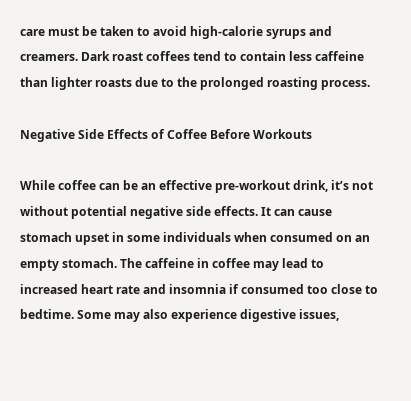care must be taken to avoid high-calorie syrups and creamers. Dark roast coffees tend to contain less caffeine than lighter roasts due to the prolonged roasting process.

Negative Side Effects of Coffee Before Workouts

While coffee can be an effective pre-workout drink, it’s not without potential negative side effects. It can cause stomach upset in some individuals when consumed on an empty stomach. The caffeine in coffee may lead to increased heart rate and insomnia if consumed too close to bedtime. Some may also experience digestive issues,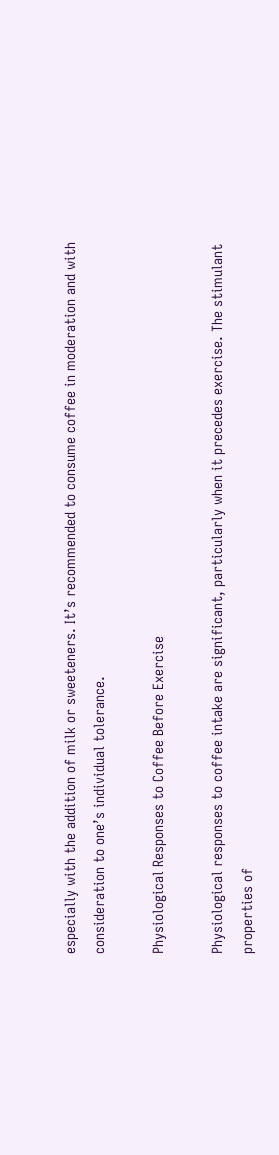especially with the addition of milk or sweeteners. It’s recommended to consume coffee in moderation and with consideration to one’s individual tolerance.

Physiological Responses to Coffee Before Exercise

Physiological responses to coffee intake are significant, particularly when it precedes exercise. The stimulant properties of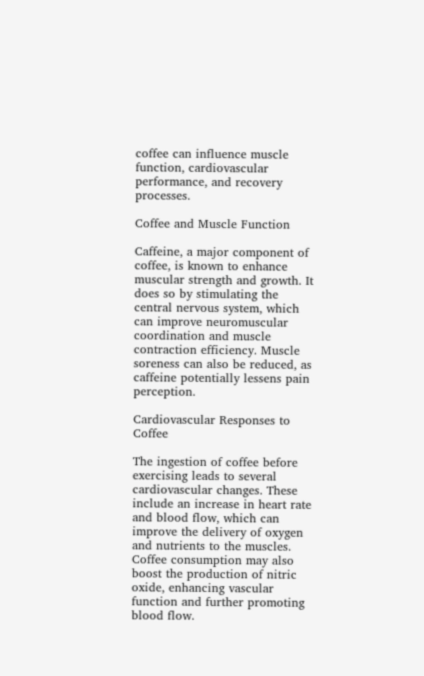coffee can influence muscle function, cardiovascular performance, and recovery processes.

Coffee and Muscle Function

Caffeine, a major component of coffee, is known to enhance muscular strength and growth. It does so by stimulating the central nervous system, which can improve neuromuscular coordination and muscle contraction efficiency. Muscle soreness can also be reduced, as caffeine potentially lessens pain perception.

Cardiovascular Responses to Coffee

The ingestion of coffee before exercising leads to several cardiovascular changes. These include an increase in heart rate and blood flow, which can improve the delivery of oxygen and nutrients to the muscles. Coffee consumption may also boost the production of nitric oxide, enhancing vascular function and further promoting blood flow.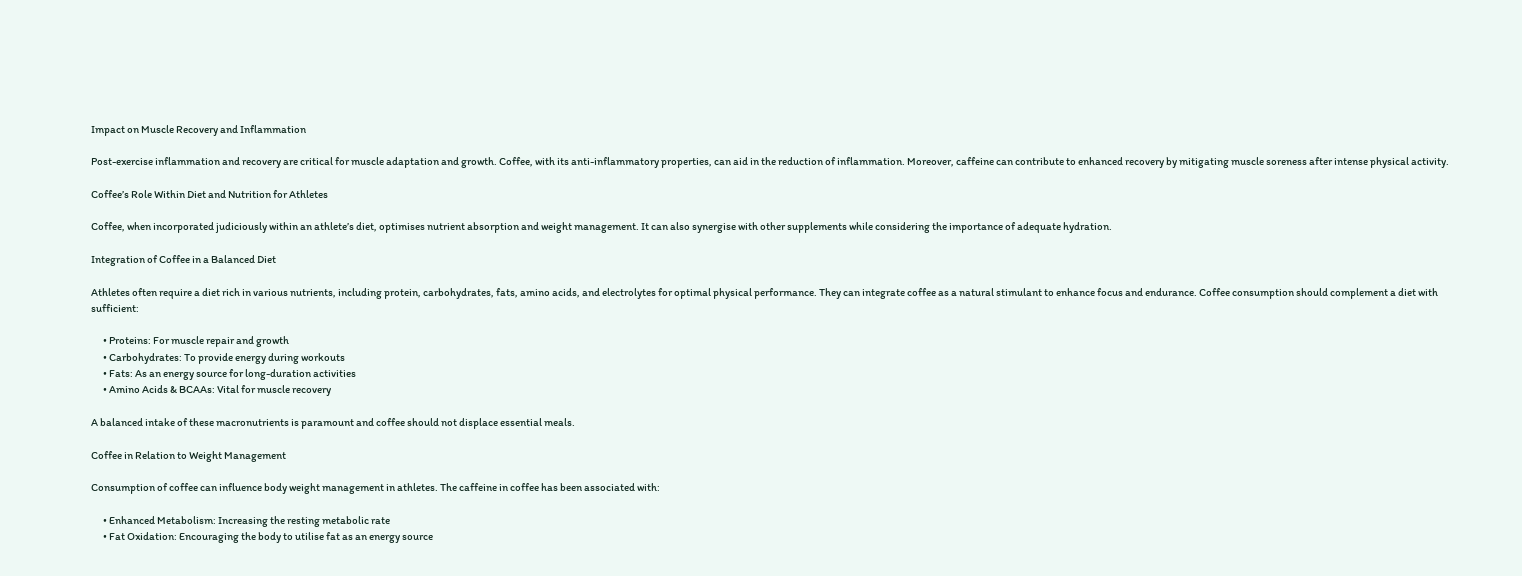Impact on Muscle Recovery and Inflammation

Post-exercise inflammation and recovery are critical for muscle adaptation and growth. Coffee, with its anti-inflammatory properties, can aid in the reduction of inflammation. Moreover, caffeine can contribute to enhanced recovery by mitigating muscle soreness after intense physical activity.

Coffee’s Role Within Diet and Nutrition for Athletes

Coffee, when incorporated judiciously within an athlete’s diet, optimises nutrient absorption and weight management. It can also synergise with other supplements while considering the importance of adequate hydration.

Integration of Coffee in a Balanced Diet

Athletes often require a diet rich in various nutrients, including protein, carbohydrates, fats, amino acids, and electrolytes for optimal physical performance. They can integrate coffee as a natural stimulant to enhance focus and endurance. Coffee consumption should complement a diet with sufficient:

      • Proteins: For muscle repair and growth
      • Carbohydrates: To provide energy during workouts
      • Fats: As an energy source for long-duration activities
      • Amino Acids & BCAAs: Vital for muscle recovery

A balanced intake of these macronutrients is paramount and coffee should not displace essential meals.

Coffee in Relation to Weight Management

Consumption of coffee can influence body weight management in athletes. The caffeine in coffee has been associated with:

      • Enhanced Metabolism: Increasing the resting metabolic rate
      • Fat Oxidation: Encouraging the body to utilise fat as an energy source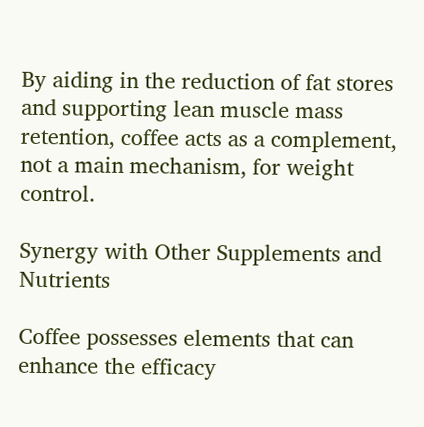By aiding in the reduction of fat stores and supporting lean muscle mass retention, coffee acts as a complement, not a main mechanism, for weight control.

Synergy with Other Supplements and Nutrients

Coffee possesses elements that can enhance the efficacy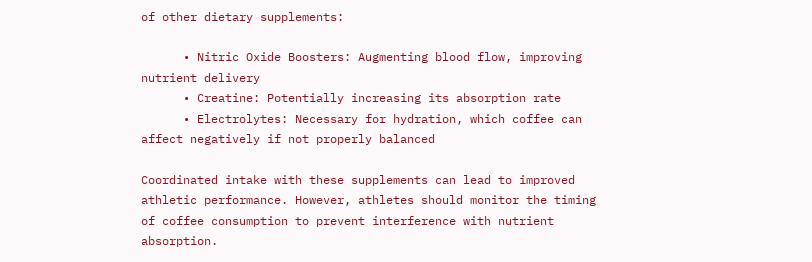of other dietary supplements:

      • Nitric Oxide Boosters: Augmenting blood flow, improving nutrient delivery
      • Creatine: Potentially increasing its absorption rate
      • Electrolytes: Necessary for hydration, which coffee can affect negatively if not properly balanced

Coordinated intake with these supplements can lead to improved athletic performance. However, athletes should monitor the timing of coffee consumption to prevent interference with nutrient absorption.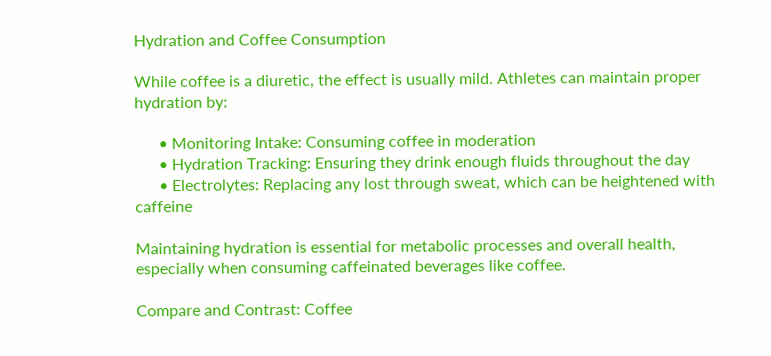Hydration and Coffee Consumption

While coffee is a diuretic, the effect is usually mild. Athletes can maintain proper hydration by:

      • Monitoring Intake: Consuming coffee in moderation
      • Hydration Tracking: Ensuring they drink enough fluids throughout the day
      • Electrolytes: Replacing any lost through sweat, which can be heightened with caffeine

Maintaining hydration is essential for metabolic processes and overall health, especially when consuming caffeinated beverages like coffee.

Compare and Contrast: Coffee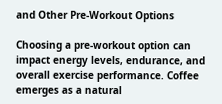and Other Pre-Workout Options

Choosing a pre-workout option can impact energy levels, endurance, and overall exercise performance. Coffee emerges as a natural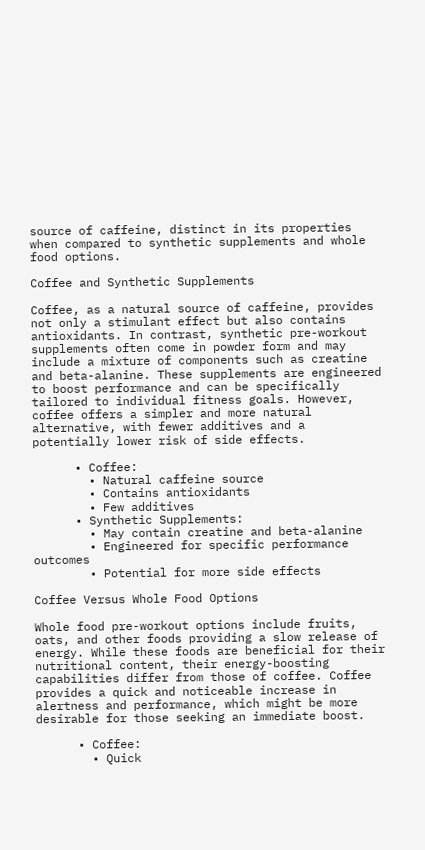source of caffeine, distinct in its properties when compared to synthetic supplements and whole food options.

Coffee and Synthetic Supplements

Coffee, as a natural source of caffeine, provides not only a stimulant effect but also contains antioxidants. In contrast, synthetic pre-workout supplements often come in powder form and may include a mixture of components such as creatine and beta-alanine. These supplements are engineered to boost performance and can be specifically tailored to individual fitness goals. However, coffee offers a simpler and more natural alternative, with fewer additives and a potentially lower risk of side effects.

      • Coffee:
        • Natural caffeine source
        • Contains antioxidants
        • Few additives
      • Synthetic Supplements:
        • May contain creatine and beta-alanine
        • Engineered for specific performance outcomes
        • Potential for more side effects

Coffee Versus Whole Food Options

Whole food pre-workout options include fruits, oats, and other foods providing a slow release of energy. While these foods are beneficial for their nutritional content, their energy-boosting capabilities differ from those of coffee. Coffee provides a quick and noticeable increase in alertness and performance, which might be more desirable for those seeking an immediate boost.

      • Coffee:
        • Quick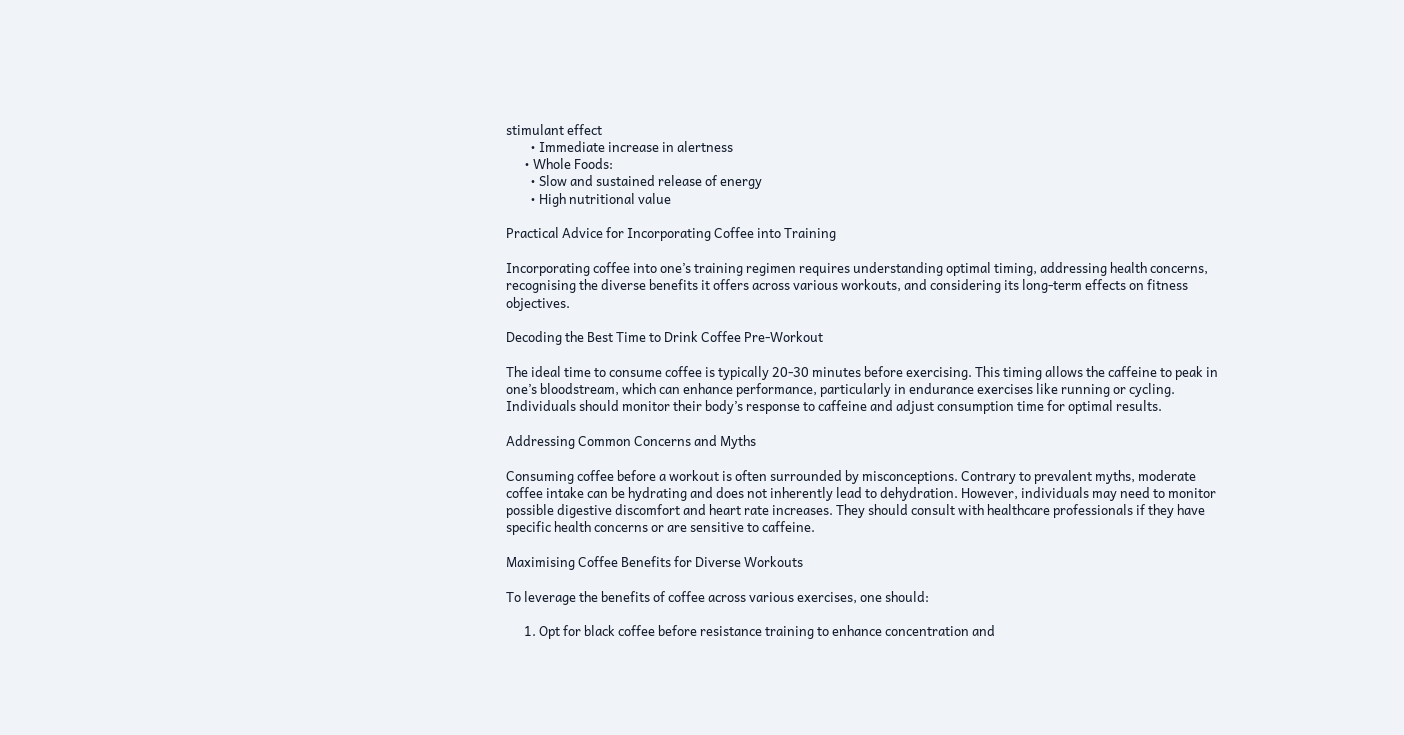stimulant effect
        • Immediate increase in alertness
      • Whole Foods:
        • Slow and sustained release of energy
        • High nutritional value

Practical Advice for Incorporating Coffee into Training

Incorporating coffee into one’s training regimen requires understanding optimal timing, addressing health concerns, recognising the diverse benefits it offers across various workouts, and considering its long-term effects on fitness objectives.

Decoding the Best Time to Drink Coffee Pre-Workout

The ideal time to consume coffee is typically 20-30 minutes before exercising. This timing allows the caffeine to peak in one’s bloodstream, which can enhance performance, particularly in endurance exercises like running or cycling. Individuals should monitor their body’s response to caffeine and adjust consumption time for optimal results.

Addressing Common Concerns and Myths

Consuming coffee before a workout is often surrounded by misconceptions. Contrary to prevalent myths, moderate coffee intake can be hydrating and does not inherently lead to dehydration. However, individuals may need to monitor possible digestive discomfort and heart rate increases. They should consult with healthcare professionals if they have specific health concerns or are sensitive to caffeine.

Maximising Coffee Benefits for Diverse Workouts

To leverage the benefits of coffee across various exercises, one should:

      1. Opt for black coffee before resistance training to enhance concentration and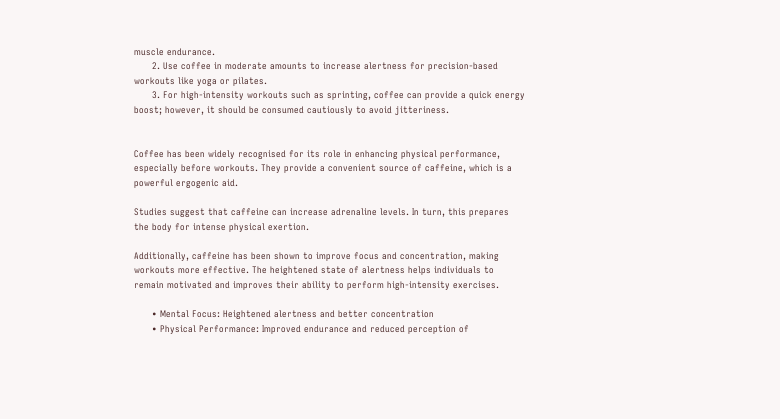muscle endurance.
      2. Use coffee in moderate amounts to increase alertness for precision-based workouts like yoga or pilates.
      3. For high-intensity workouts such as sprinting, coffee can provide a quick energy boost; however, it should be consumed cautiously to avoid jitteriness.


Coffee has been widely recognised for its role in enhancing physical performance, especially before workouts. They provide a convenient source of caffeine, which is a powerful ergogenic aid.

Studies suggest that caffeine can increase adrenaline levels. In turn, this prepares the body for intense physical exertion.

Additionally, caffeine has been shown to improve focus and concentration, making workouts more effective. The heightened state of alertness helps individuals to remain motivated and improves their ability to perform high-intensity exercises.

      • Mental Focus: Heightened alertness and better concentration
      • Physical Performance: Improved endurance and reduced perception of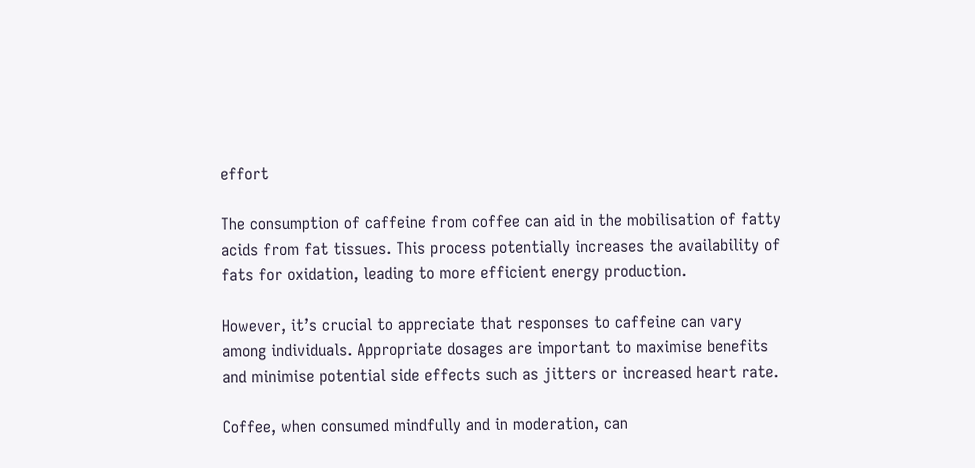effort

The consumption of caffeine from coffee can aid in the mobilisation of fatty acids from fat tissues. This process potentially increases the availability of fats for oxidation, leading to more efficient energy production.

However, it’s crucial to appreciate that responses to caffeine can vary among individuals. Appropriate dosages are important to maximise benefits and minimise potential side effects such as jitters or increased heart rate.

Coffee, when consumed mindfully and in moderation, can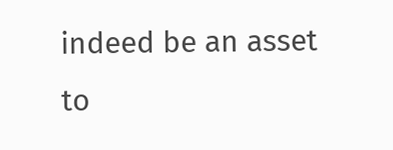indeed be an asset to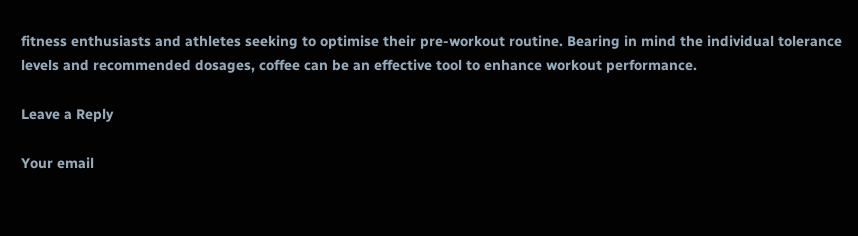fitness enthusiasts and athletes seeking to optimise their pre-workout routine. Bearing in mind the individual tolerance levels and recommended dosages, coffee can be an effective tool to enhance workout performance.

Leave a Reply

Your email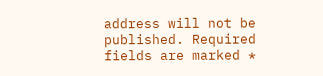address will not be published. Required fields are marked *